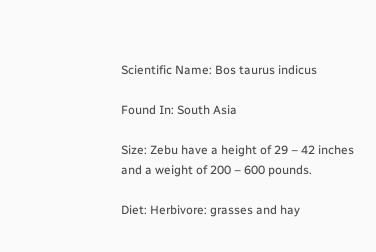Scientific Name: Bos taurus indicus

Found In: South Asia

Size: Zebu have a height of 29 – 42 inches and a weight of 200 – 600 pounds.

Diet: Herbivore: grasses and hay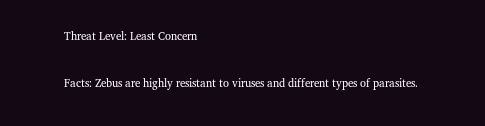Threat Level: Least Concern

Facts: Zebus are highly resistant to viruses and different types of parasites.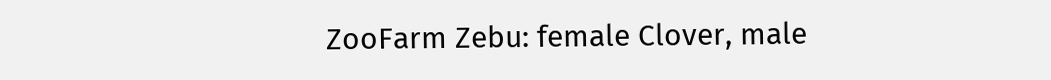ZooFarm Zebu: female Clover, male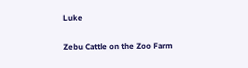Luke

Zebu Cattle on the Zoo Farm